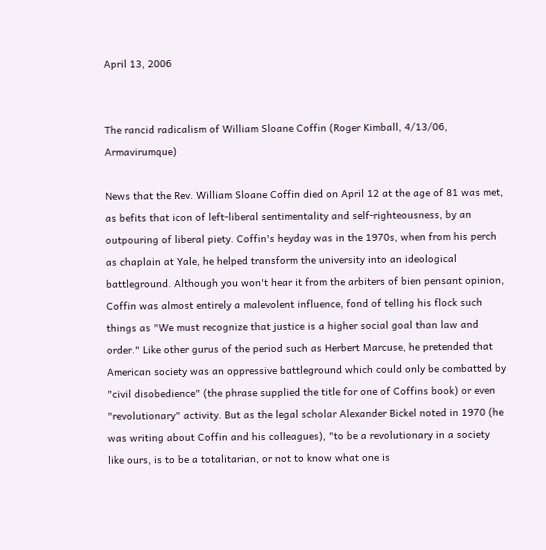April 13, 2006


The rancid radicalism of William Sloane Coffin (Roger Kimball, 4/13/06, Armavirumque)

News that the Rev. William Sloane Coffin died on April 12 at the age of 81 was met, as befits that icon of left-liberal sentimentality and self-righteousness, by an outpouring of liberal piety. Coffin's heyday was in the 1970s, when from his perch as chaplain at Yale, he helped transform the university into an ideological battleground. Although you won't hear it from the arbiters of bien pensant opinion, Coffin was almost entirely a malevolent influence, fond of telling his flock such things as "We must recognize that justice is a higher social goal than law and order." Like other gurus of the period such as Herbert Marcuse, he pretended that American society was an oppressive battleground which could only be combatted by "civil disobedience" (the phrase supplied the title for one of Coffins book) or even "revolutionary" activity. But as the legal scholar Alexander Bickel noted in 1970 (he was writing about Coffin and his colleagues), "to be a revolutionary in a society like ours, is to be a totalitarian, or not to know what one is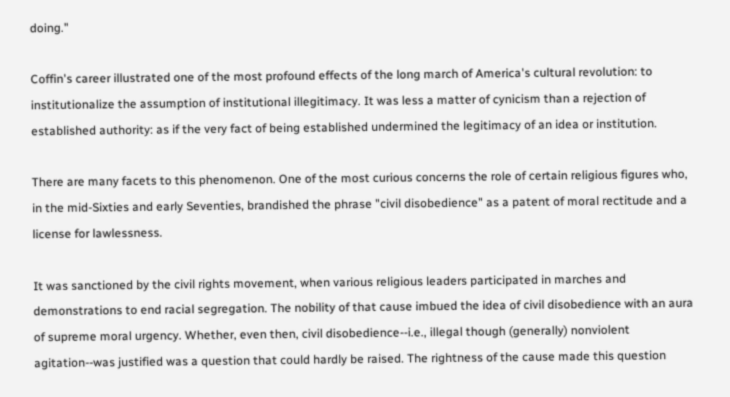doing."

Coffin's career illustrated one of the most profound effects of the long march of America's cultural revolution: to institutionalize the assumption of institutional illegitimacy. It was less a matter of cynicism than a rejection of established authority: as if the very fact of being established undermined the legitimacy of an idea or institution.

There are many facets to this phenomenon. One of the most curious concerns the role of certain religious figures who, in the mid-Sixties and early Seventies, brandished the phrase "civil disobedience" as a patent of moral rectitude and a license for lawlessness.

It was sanctioned by the civil rights movement, when various religious leaders participated in marches and demonstrations to end racial segregation. The nobility of that cause imbued the idea of civil disobedience with an aura of supreme moral urgency. Whether, even then, civil disobedience--i.e., illegal though (generally) nonviolent agitation--was justified was a question that could hardly be raised. The rightness of the cause made this question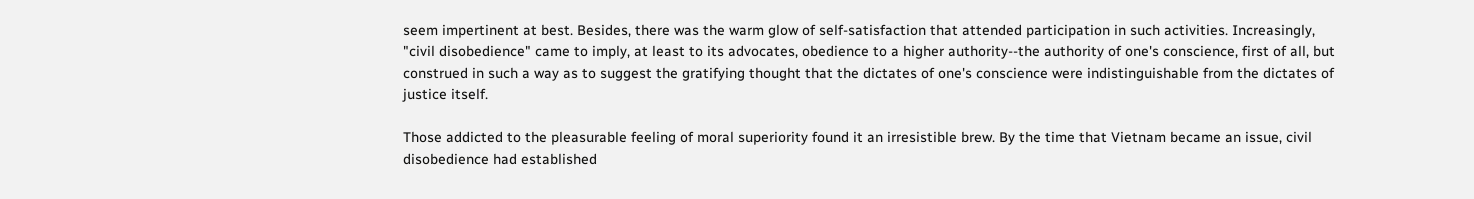seem impertinent at best. Besides, there was the warm glow of self-satisfaction that attended participation in such activities. Increasingly, "civil disobedience" came to imply, at least to its advocates, obedience to a higher authority--the authority of one's conscience, first of all, but construed in such a way as to suggest the gratifying thought that the dictates of one's conscience were indistinguishable from the dictates of justice itself.

Those addicted to the pleasurable feeling of moral superiority found it an irresistible brew. By the time that Vietnam became an issue, civil disobedience had established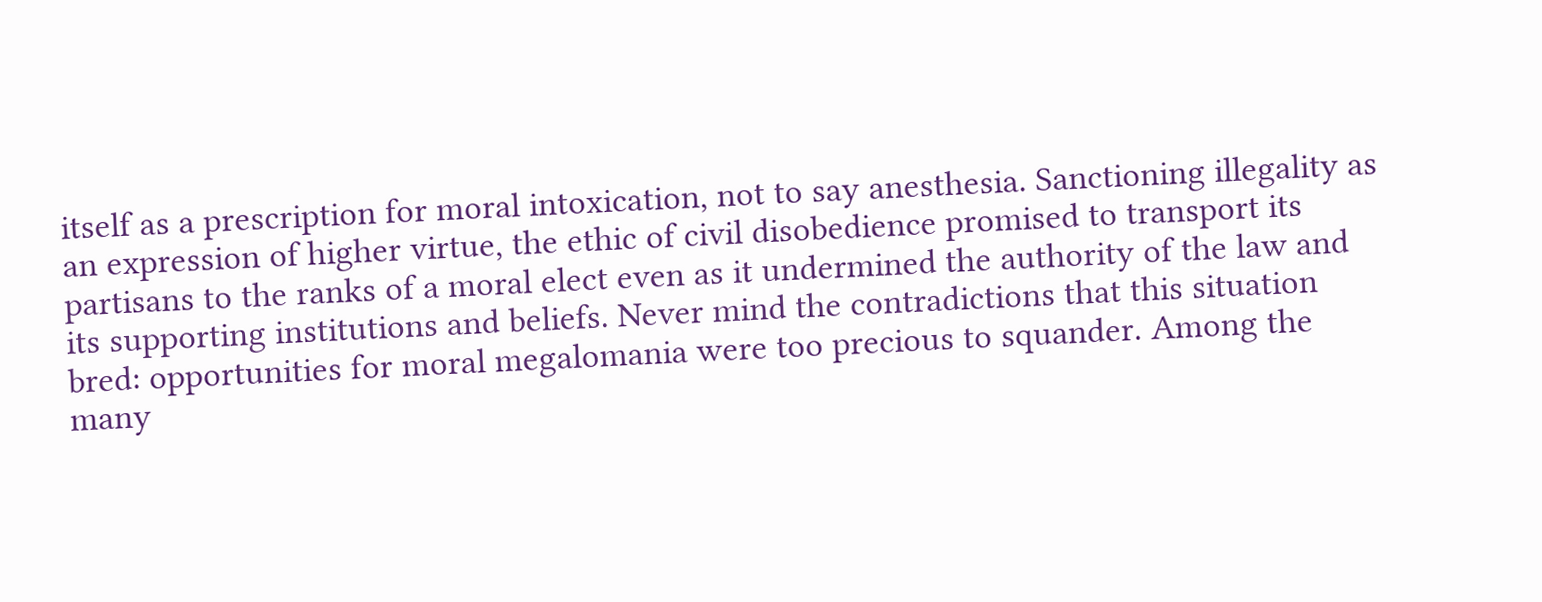itself as a prescription for moral intoxication, not to say anesthesia. Sanctioning illegality as an expression of higher virtue, the ethic of civil disobedience promised to transport its partisans to the ranks of a moral elect even as it undermined the authority of the law and its supporting institutions and beliefs. Never mind the contradictions that this situation bred: opportunities for moral megalomania were too precious to squander. Among the many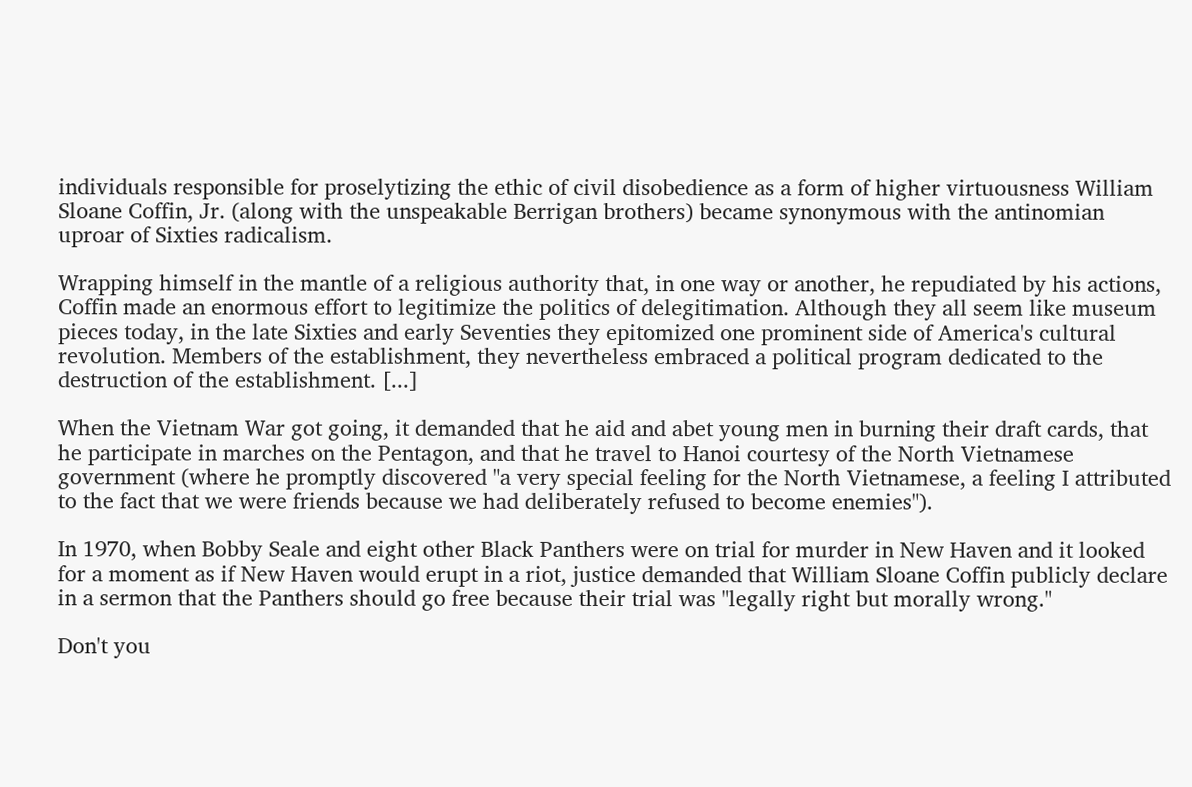individuals responsible for proselytizing the ethic of civil disobedience as a form of higher virtuousness William Sloane Coffin, Jr. (along with the unspeakable Berrigan brothers) became synonymous with the antinomian uproar of Sixties radicalism.

Wrapping himself in the mantle of a religious authority that, in one way or another, he repudiated by his actions, Coffin made an enormous effort to legitimize the politics of delegitimation. Although they all seem like museum pieces today, in the late Sixties and early Seventies they epitomized one prominent side of America's cultural revolution. Members of the establishment, they nevertheless embraced a political program dedicated to the destruction of the establishment. [...]

When the Vietnam War got going, it demanded that he aid and abet young men in burning their draft cards, that he participate in marches on the Pentagon, and that he travel to Hanoi courtesy of the North Vietnamese government (where he promptly discovered "a very special feeling for the North Vietnamese, a feeling I attributed to the fact that we were friends because we had deliberately refused to become enemies").

In 1970, when Bobby Seale and eight other Black Panthers were on trial for murder in New Haven and it looked for a moment as if New Haven would erupt in a riot, justice demanded that William Sloane Coffin publicly declare in a sermon that the Panthers should go free because their trial was "legally right but morally wrong."

Don't you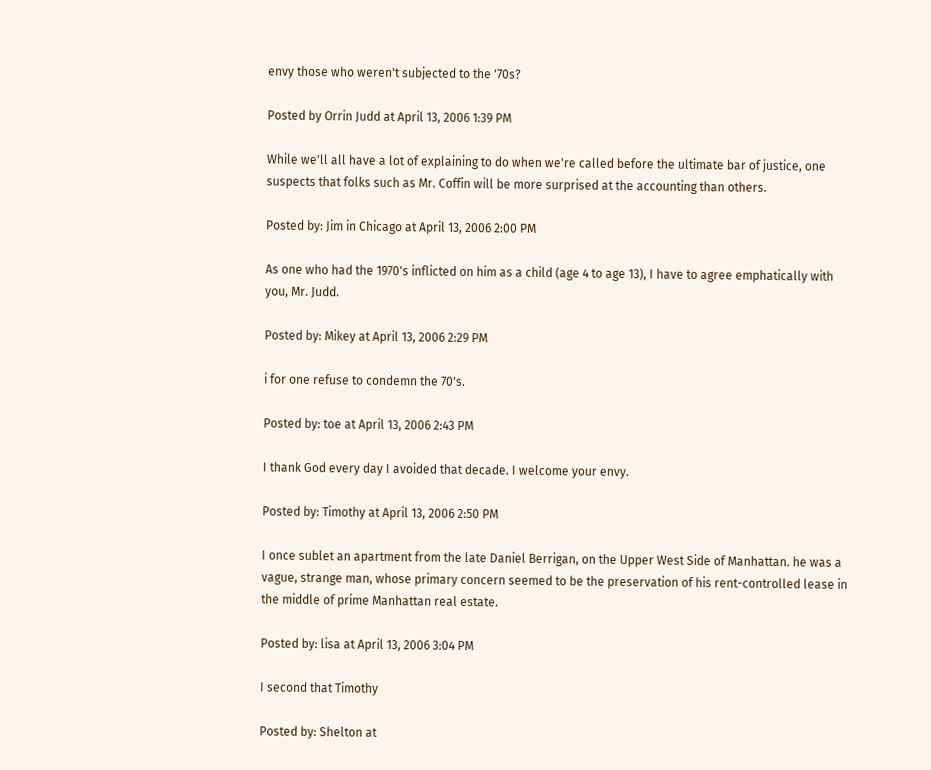envy those who weren't subjected to the '70s?

Posted by Orrin Judd at April 13, 2006 1:39 PM

While we'll all have a lot of explaining to do when we're called before the ultimate bar of justice, one suspects that folks such as Mr. Coffin will be more surprised at the accounting than others.

Posted by: Jim in Chicago at April 13, 2006 2:00 PM

As one who had the 1970's inflicted on him as a child (age 4 to age 13), I have to agree emphatically with you, Mr. Judd.

Posted by: Mikey at April 13, 2006 2:29 PM

i for one refuse to condemn the 70's.

Posted by: toe at April 13, 2006 2:43 PM

I thank God every day I avoided that decade. I welcome your envy.

Posted by: Timothy at April 13, 2006 2:50 PM

I once sublet an apartment from the late Daniel Berrigan, on the Upper West Side of Manhattan. he was a vague, strange man, whose primary concern seemed to be the preservation of his rent-controlled lease in the middle of prime Manhattan real estate.

Posted by: lisa at April 13, 2006 3:04 PM

I second that Timothy

Posted by: Shelton at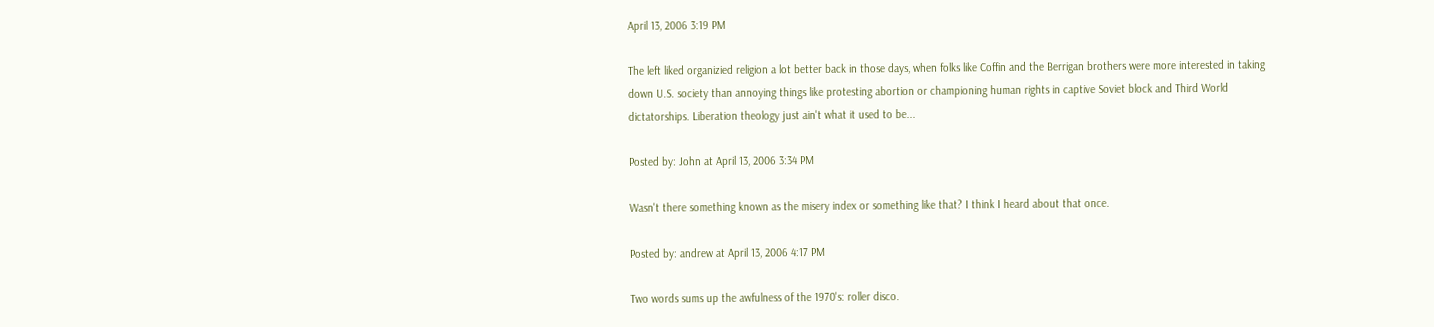April 13, 2006 3:19 PM

The left liked organizied religion a lot better back in those days, when folks like Coffin and the Berrigan brothers were more interested in taking down U.S. society than annoying things like protesting abortion or championing human rights in captive Soviet block and Third World dictatorships. Liberation theology just ain't what it used to be...

Posted by: John at April 13, 2006 3:34 PM

Wasn't there something known as the misery index or something like that? I think I heard about that once.

Posted by: andrew at April 13, 2006 4:17 PM

Two words sums up the awfulness of the 1970's: roller disco.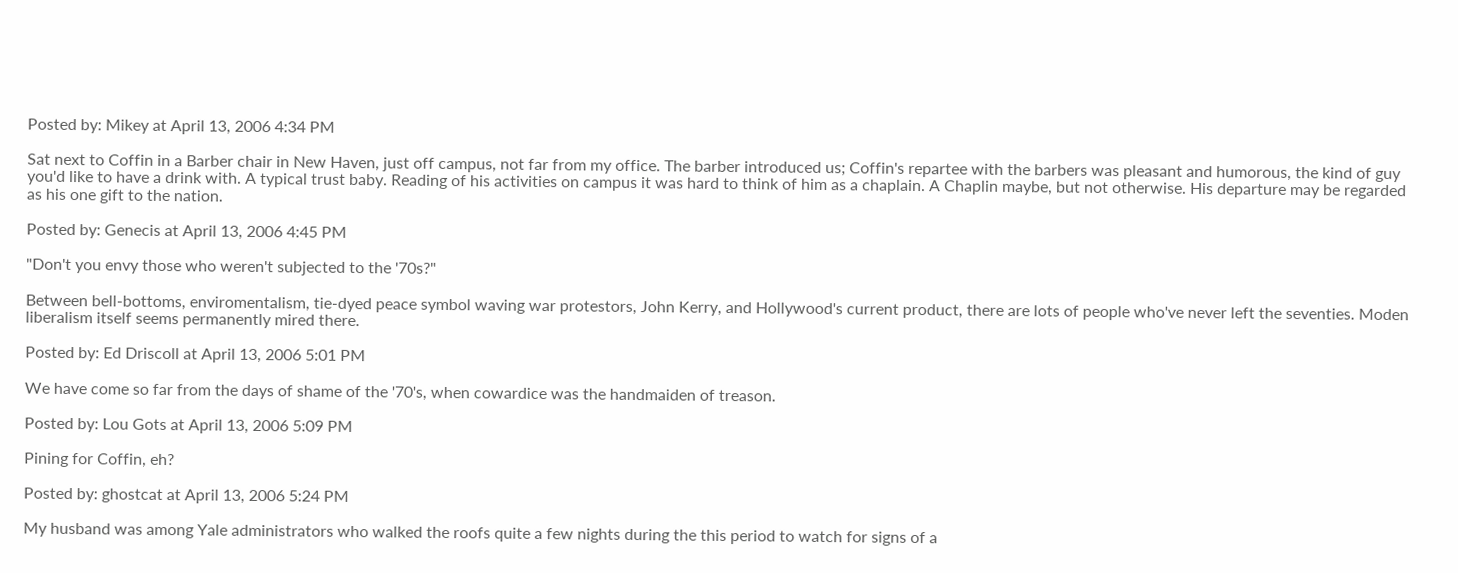Posted by: Mikey at April 13, 2006 4:34 PM

Sat next to Coffin in a Barber chair in New Haven, just off campus, not far from my office. The barber introduced us; Coffin's repartee with the barbers was pleasant and humorous, the kind of guy you'd like to have a drink with. A typical trust baby. Reading of his activities on campus it was hard to think of him as a chaplain. A Chaplin maybe, but not otherwise. His departure may be regarded as his one gift to the nation.

Posted by: Genecis at April 13, 2006 4:45 PM

"Don't you envy those who weren't subjected to the '70s?"

Between bell-bottoms, enviromentalism, tie-dyed peace symbol waving war protestors, John Kerry, and Hollywood's current product, there are lots of people who've never left the seventies. Moden liberalism itself seems permanently mired there.

Posted by: Ed Driscoll at April 13, 2006 5:01 PM

We have come so far from the days of shame of the '70's, when cowardice was the handmaiden of treason.

Posted by: Lou Gots at April 13, 2006 5:09 PM

Pining for Coffin, eh?

Posted by: ghostcat at April 13, 2006 5:24 PM

My husband was among Yale administrators who walked the roofs quite a few nights during the this period to watch for signs of a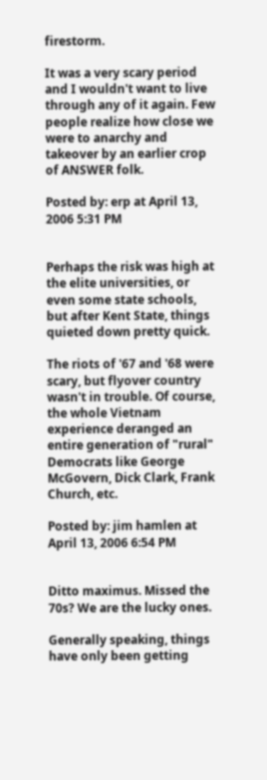firestorm.

It was a very scary period and I wouldn't want to live through any of it again. Few people realize how close we were to anarchy and takeover by an earlier crop of ANSWER folk.

Posted by: erp at April 13, 2006 5:31 PM


Perhaps the risk was high at the elite universities, or even some state schools, but after Kent State, things quieted down pretty quick.

The riots of '67 and '68 were scary, but flyover country wasn't in trouble. Of course, the whole Vietnam experience deranged an entire generation of "rural" Democrats like George McGovern, Dick Clark, Frank Church, etc.

Posted by: jim hamlen at April 13, 2006 6:54 PM


Ditto maximus. Missed the 70s? We are the lucky ones.

Generally speaking, things have only been getting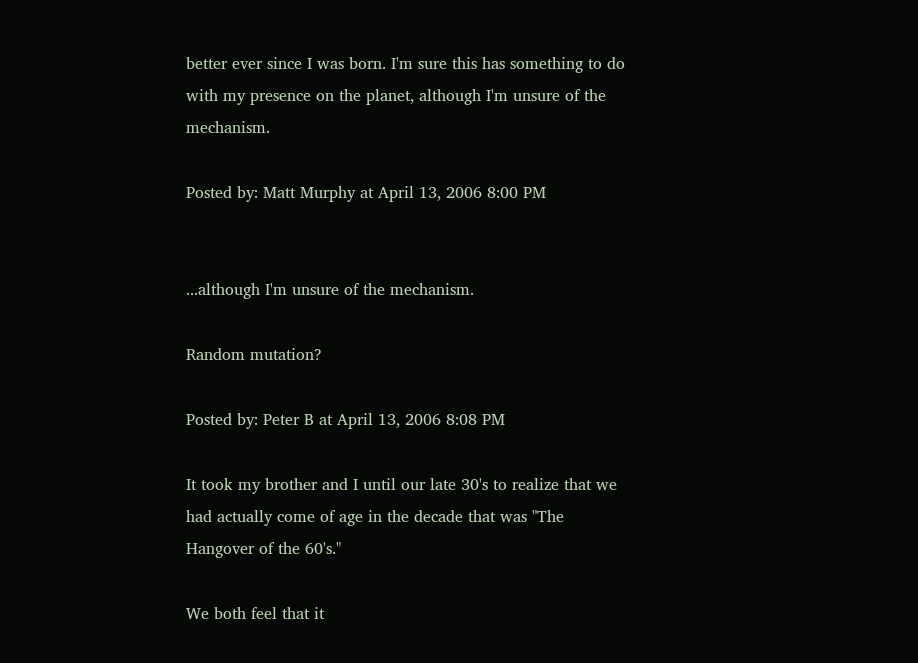better ever since I was born. I'm sure this has something to do with my presence on the planet, although I'm unsure of the mechanism.

Posted by: Matt Murphy at April 13, 2006 8:00 PM


...although I'm unsure of the mechanism.

Random mutation?

Posted by: Peter B at April 13, 2006 8:08 PM

It took my brother and I until our late 30's to realize that we had actually come of age in the decade that was "The Hangover of the 60's."

We both feel that it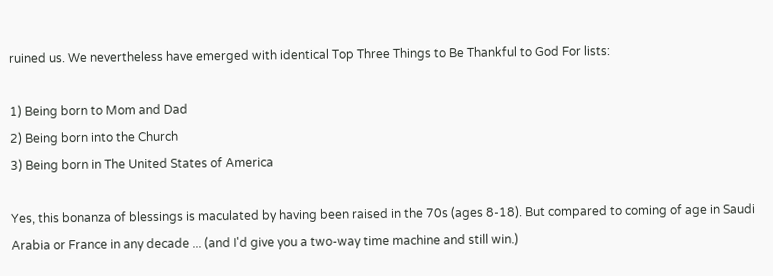ruined us. We nevertheless have emerged with identical Top Three Things to Be Thankful to God For lists:

1) Being born to Mom and Dad
2) Being born into the Church
3) Being born in The United States of America

Yes, this bonanza of blessings is maculated by having been raised in the 70s (ages 8-18). But compared to coming of age in Saudi Arabia or France in any decade ... (and I'd give you a two-way time machine and still win.)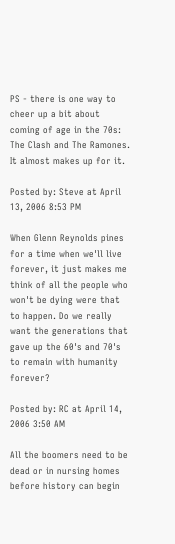PS - there is one way to cheer up a bit about coming of age in the 70s: The Clash and The Ramones. It almost makes up for it.

Posted by: Steve at April 13, 2006 8:53 PM

When Glenn Reynolds pines for a time when we'll live forever, it just makes me think of all the people who won't be dying were that to happen. Do we really want the generations that gave up the 60's and 70's to remain with humanity forever?

Posted by: RC at April 14, 2006 3:50 AM

All the boomers need to be dead or in nursing homes before history can begin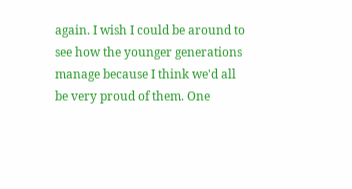again. I wish I could be around to see how the younger generations manage because I think we'd all be very proud of them. One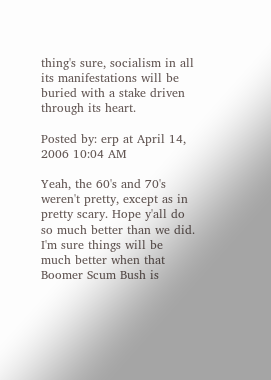thing's sure, socialism in all its manifestations will be buried with a stake driven through its heart.

Posted by: erp at April 14, 2006 10:04 AM

Yeah, the 60's and 70's weren't pretty, except as in pretty scary. Hope y'all do so much better than we did. I'm sure things will be much better when that Boomer Scum Bush is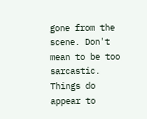gone from the scene. Don't mean to be too sarcastic. Things do appear to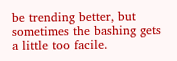be trending better, but sometimes the bashing gets a little too facile.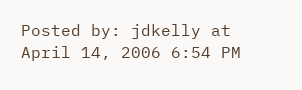Posted by: jdkelly at April 14, 2006 6:54 PM